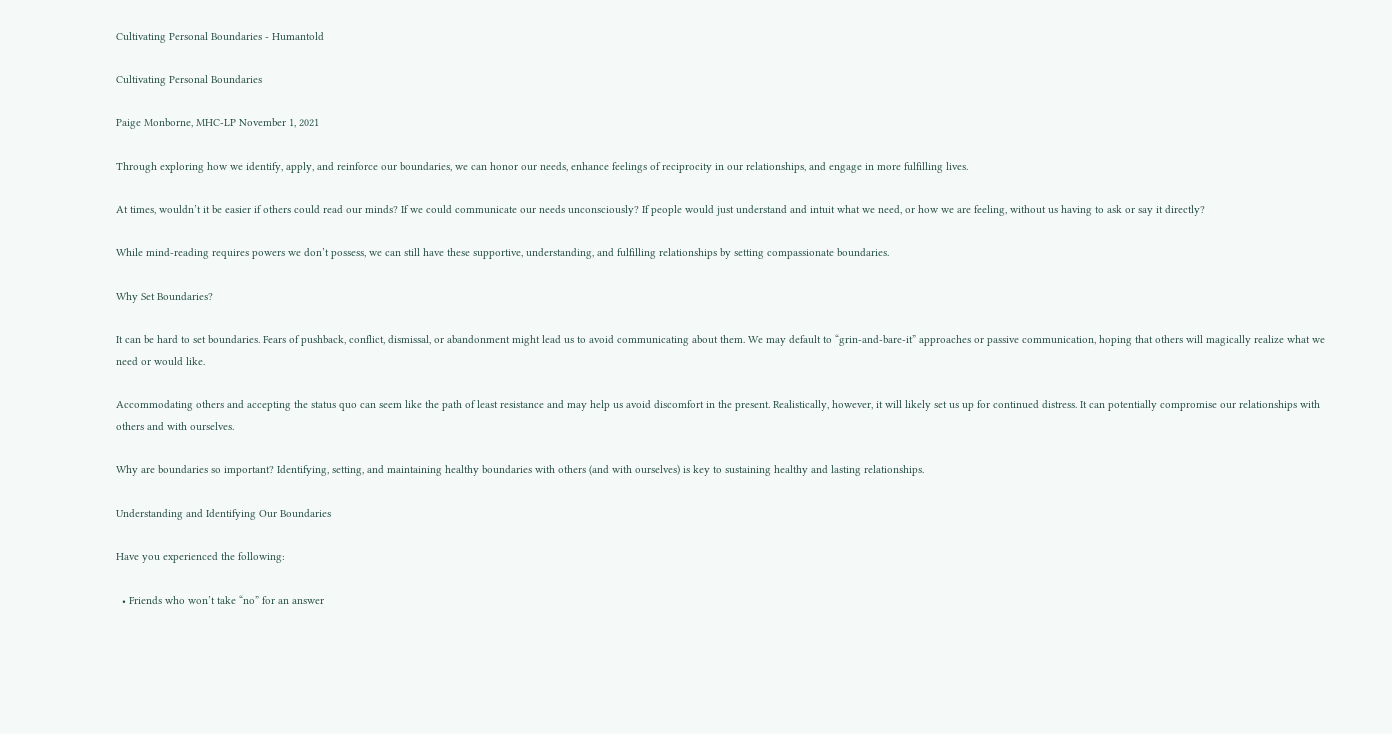Cultivating Personal Boundaries - Humantold

Cultivating Personal Boundaries

Paige Monborne, MHC-LP November 1, 2021

Through exploring how we identify, apply, and reinforce our boundaries, we can honor our needs, enhance feelings of reciprocity in our relationships, and engage in more fulfilling lives.

At times, wouldn’t it be easier if others could read our minds? If we could communicate our needs unconsciously? If people would just understand and intuit what we need, or how we are feeling, without us having to ask or say it directly?

While mind-reading requires powers we don’t possess, we can still have these supportive, understanding, and fulfilling relationships by setting compassionate boundaries.

Why Set Boundaries?

It can be hard to set boundaries. Fears of pushback, conflict, dismissal, or abandonment might lead us to avoid communicating about them. We may default to “grin-and-bare-it” approaches or passive communication, hoping that others will magically realize what we need or would like.

Accommodating others and accepting the status quo can seem like the path of least resistance and may help us avoid discomfort in the present. Realistically, however, it will likely set us up for continued distress. It can potentially compromise our relationships with others and with ourselves.

Why are boundaries so important? Identifying, setting, and maintaining healthy boundaries with others (and with ourselves) is key to sustaining healthy and lasting relationships.

Understanding and Identifying Our Boundaries

Have you experienced the following:

  • Friends who won’t take “no” for an answer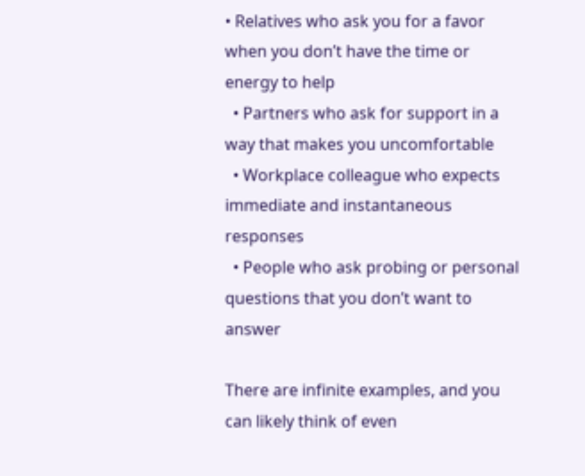• Relatives who ask you for a favor when you don’t have the time or energy to help
  • Partners who ask for support in a way that makes you uncomfortable
  • Workplace colleague who expects immediate and instantaneous responses
  • People who ask probing or personal questions that you don’t want to answer

There are infinite examples, and you can likely think of even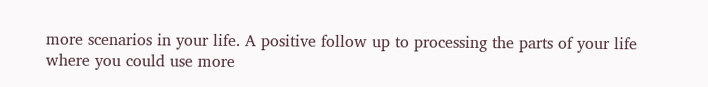more scenarios in your life. A positive follow up to processing the parts of your life where you could use more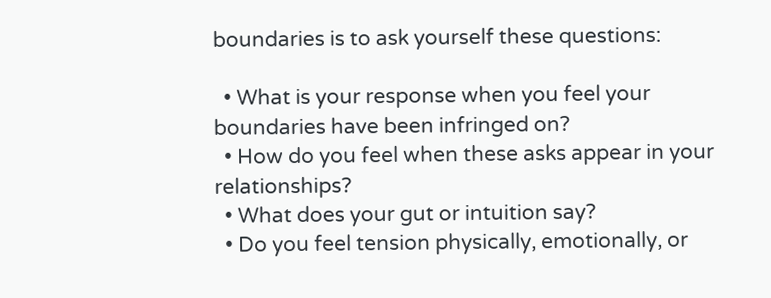boundaries is to ask yourself these questions:

  • What is your response when you feel your boundaries have been infringed on?
  • How do you feel when these asks appear in your relationships?
  • What does your gut or intuition say?
  • Do you feel tension physically, emotionally, or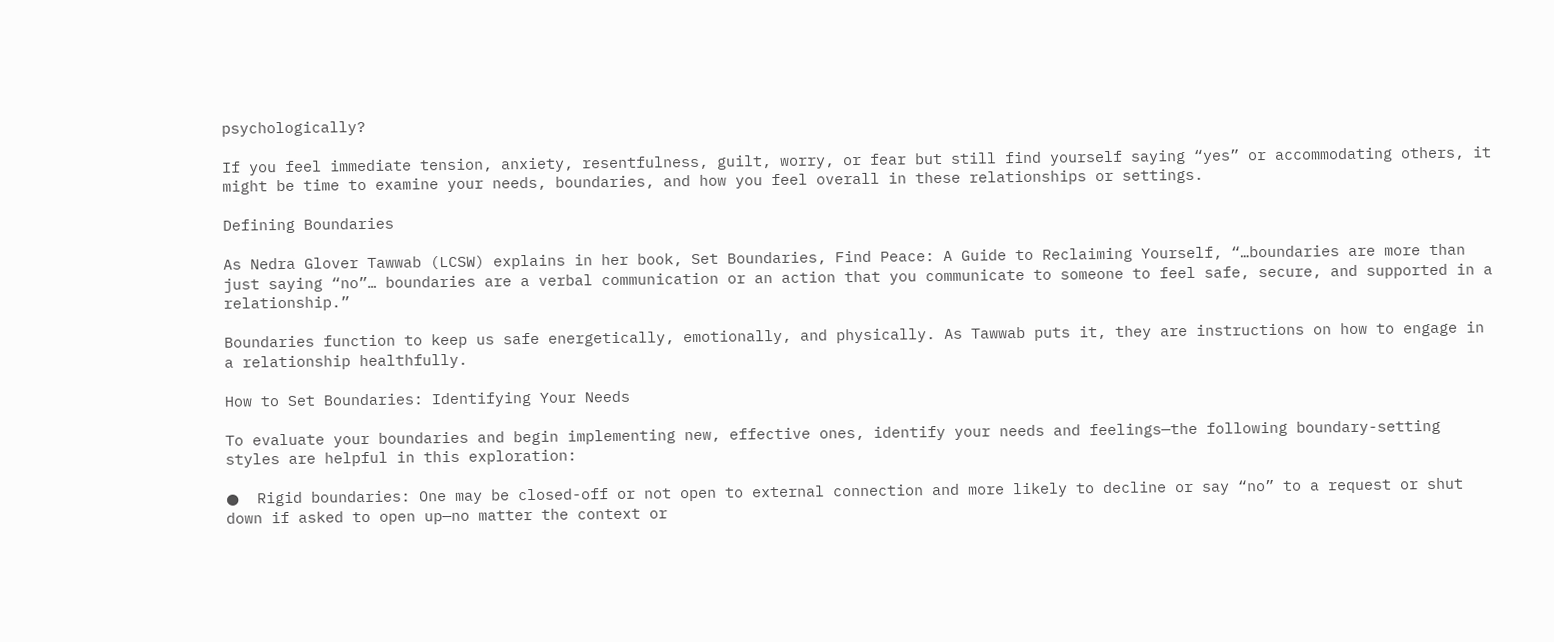psychologically?

If you feel immediate tension, anxiety, resentfulness, guilt, worry, or fear but still find yourself saying “yes” or accommodating others, it might be time to examine your needs, boundaries, and how you feel overall in these relationships or settings.

Defining Boundaries

As Nedra Glover Tawwab (LCSW) explains in her book, Set Boundaries, Find Peace: A Guide to Reclaiming Yourself, “…boundaries are more than just saying “no”… boundaries are a verbal communication or an action that you communicate to someone to feel safe, secure, and supported in a relationship.”

Boundaries function to keep us safe energetically, emotionally, and physically. As Tawwab puts it, they are instructions on how to engage in a relationship healthfully.

How to Set Boundaries: Identifying Your Needs

To evaluate your boundaries and begin implementing new, effective ones, identify your needs and feelings—the following boundary-setting styles are helpful in this exploration:

●  Rigid boundaries: One may be closed-off or not open to external connection and more likely to decline or say “no” to a request or shut down if asked to open up—no matter the context or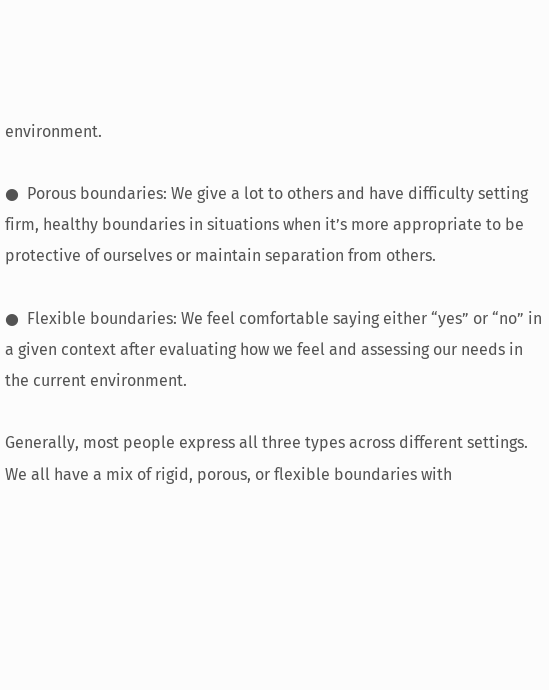environment.

●  Porous boundaries: We give a lot to others and have difficulty setting firm, healthy boundaries in situations when it’s more appropriate to be protective of ourselves or maintain separation from others.

●  Flexible boundaries: We feel comfortable saying either “yes” or “no” in a given context after evaluating how we feel and assessing our needs in the current environment.

Generally, most people express all three types across different settings. We all have a mix of rigid, porous, or flexible boundaries with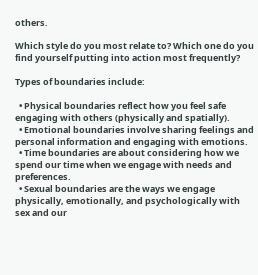others.

Which style do you most relate to? Which one do you find yourself putting into action most frequently?

Types of boundaries include:

  • Physical boundaries reflect how you feel safe engaging with others (physically and spatially).
  • Emotional boundaries involve sharing feelings and personal information and engaging with emotions.
  • Time boundaries are about considering how we spend our time when we engage with needs and preferences.
  • Sexual boundaries are the ways we engage physically, emotionally, and psychologically with sex and our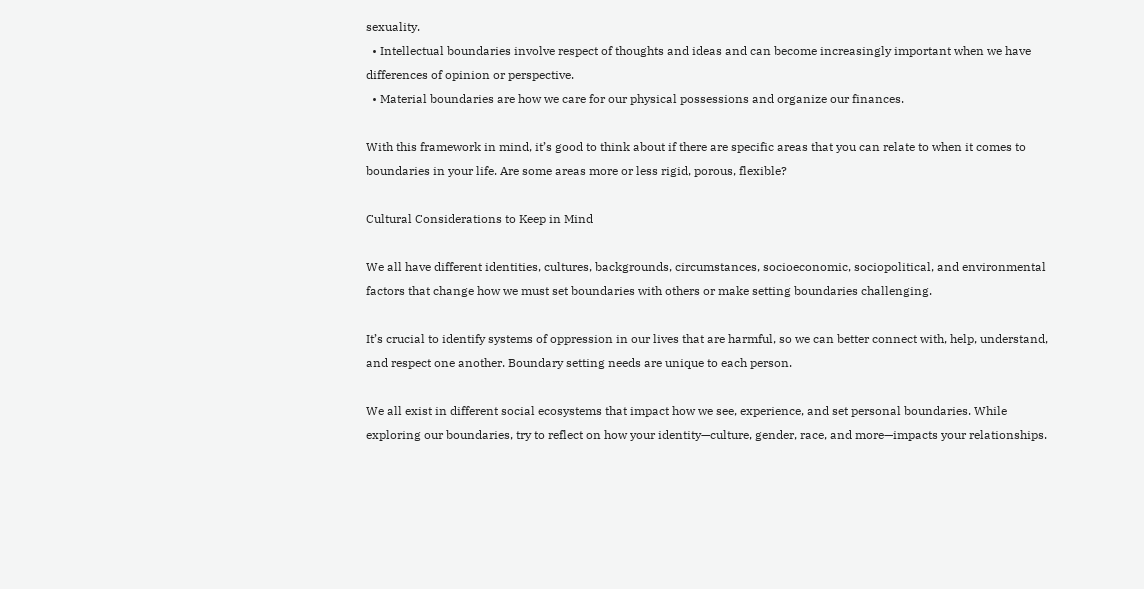sexuality.
  • Intellectual boundaries involve respect of thoughts and ideas and can become increasingly important when we have differences of opinion or perspective.
  • Material boundaries are how we care for our physical possessions and organize our finances.

With this framework in mind, it’s good to think about if there are specific areas that you can relate to when it comes to boundaries in your life. Are some areas more or less rigid, porous, flexible?

Cultural Considerations to Keep in Mind

We all have different identities, cultures, backgrounds, circumstances, socioeconomic, sociopolitical, and environmental factors that change how we must set boundaries with others or make setting boundaries challenging.

It’s crucial to identify systems of oppression in our lives that are harmful, so we can better connect with, help, understand, and respect one another. Boundary setting needs are unique to each person.

We all exist in different social ecosystems that impact how we see, experience, and set personal boundaries. While exploring our boundaries, try to reflect on how your identity—culture, gender, race, and more—impacts your relationships.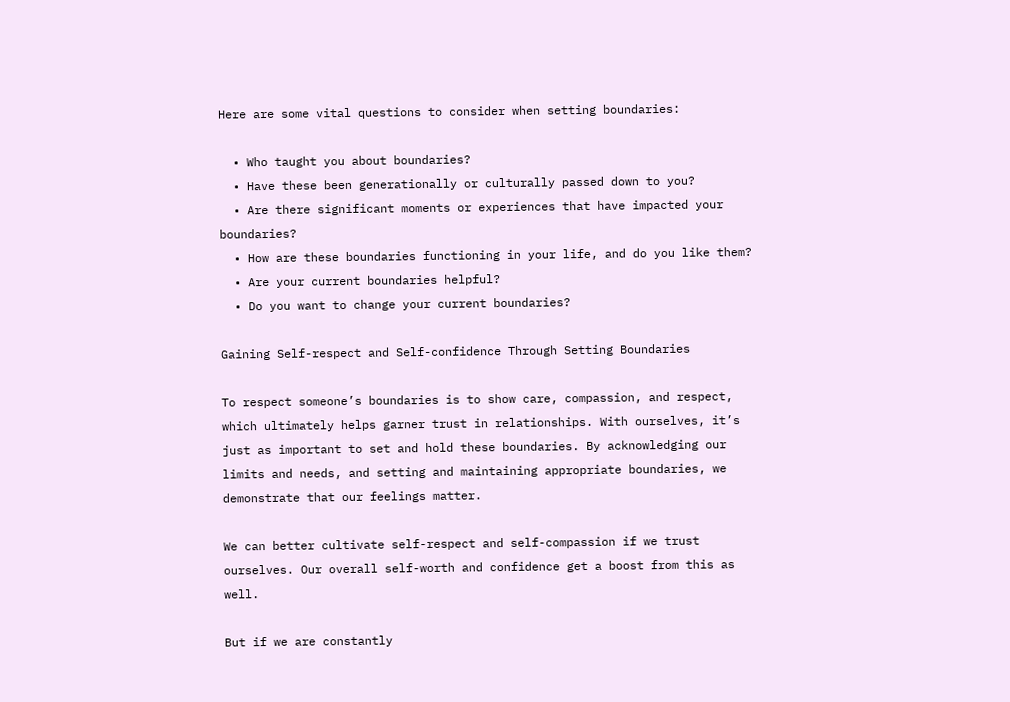Here are some vital questions to consider when setting boundaries:

  • Who taught you about boundaries?
  • Have these been generationally or culturally passed down to you?
  • Are there significant moments or experiences that have impacted your boundaries?
  • How are these boundaries functioning in your life, and do you like them?
  • Are your current boundaries helpful?
  • Do you want to change your current boundaries?

Gaining Self-respect and Self-confidence Through Setting Boundaries

To respect someone’s boundaries is to show care, compassion, and respect, which ultimately helps garner trust in relationships. With ourselves, it’s just as important to set and hold these boundaries. By acknowledging our limits and needs, and setting and maintaining appropriate boundaries, we demonstrate that our feelings matter.

We can better cultivate self-respect and self-compassion if we trust ourselves. Our overall self-worth and confidence get a boost from this as well.

But if we are constantly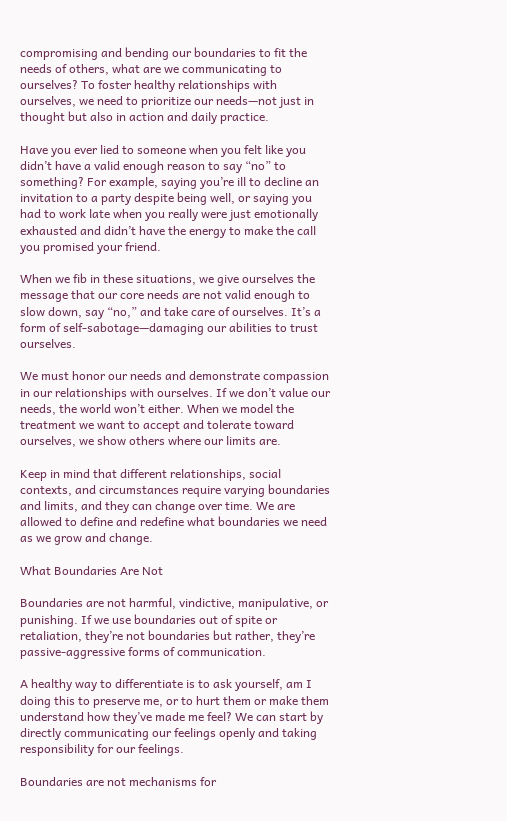compromising and bending our boundaries to fit the needs of others, what are we communicating to ourselves? To foster healthy relationships with ourselves, we need to prioritize our needs—not just in thought but also in action and daily practice.

Have you ever lied to someone when you felt like you didn’t have a valid enough reason to say “no” to something? For example, saying you’re ill to decline an invitation to a party despite being well, or saying you had to work late when you really were just emotionally exhausted and didn’t have the energy to make the call you promised your friend.

When we fib in these situations, we give ourselves the message that our core needs are not valid enough to slow down, say “no,” and take care of ourselves. It’s a form of self-sabotage—damaging our abilities to trust ourselves.

We must honor our needs and demonstrate compassion in our relationships with ourselves. If we don’t value our needs, the world won’t either. When we model the treatment we want to accept and tolerate toward ourselves, we show others where our limits are.

Keep in mind that different relationships, social contexts, and circumstances require varying boundaries and limits, and they can change over time. We are allowed to define and redefine what boundaries we need as we grow and change.

What Boundaries Are Not

Boundaries are not harmful, vindictive, manipulative, or punishing. If we use boundaries out of spite or retaliation, they’re not boundaries but rather, they’re passive-aggressive forms of communication.

A healthy way to differentiate is to ask yourself, am I doing this to preserve me, or to hurt them or make them understand how they’ve made me feel? We can start by directly communicating our feelings openly and taking responsibility for our feelings.

Boundaries are not mechanisms for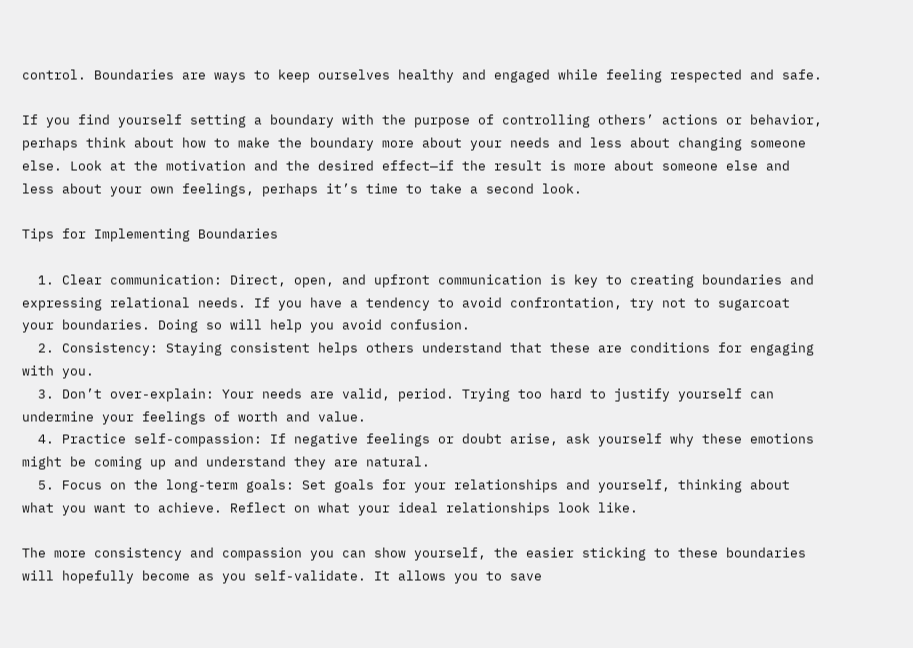control. Boundaries are ways to keep ourselves healthy and engaged while feeling respected and safe.

If you find yourself setting a boundary with the purpose of controlling others’ actions or behavior, perhaps think about how to make the boundary more about your needs and less about changing someone else. Look at the motivation and the desired effect—if the result is more about someone else and less about your own feelings, perhaps it’s time to take a second look.

Tips for Implementing Boundaries

  1. Clear communication: Direct, open, and upfront communication is key to creating boundaries and expressing relational needs. If you have a tendency to avoid confrontation, try not to sugarcoat your boundaries. Doing so will help you avoid confusion.
  2. Consistency: Staying consistent helps others understand that these are conditions for engaging with you.
  3. Don’t over-explain: Your needs are valid, period. Trying too hard to justify yourself can undermine your feelings of worth and value.
  4. Practice self-compassion: If negative feelings or doubt arise, ask yourself why these emotions might be coming up and understand they are natural.
  5. Focus on the long-term goals: Set goals for your relationships and yourself, thinking about what you want to achieve. Reflect on what your ideal relationships look like.

The more consistency and compassion you can show yourself, the easier sticking to these boundaries will hopefully become as you self-validate. It allows you to save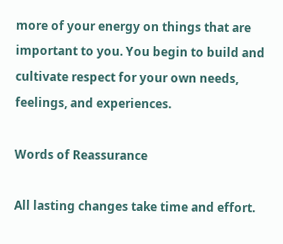more of your energy on things that are important to you. You begin to build and cultivate respect for your own needs, feelings, and experiences.

Words of Reassurance

All lasting changes take time and effort.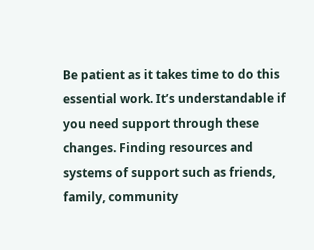Be patient as it takes time to do this essential work. It’s understandable if you need support through these changes. Finding resources and systems of support such as friends, family, community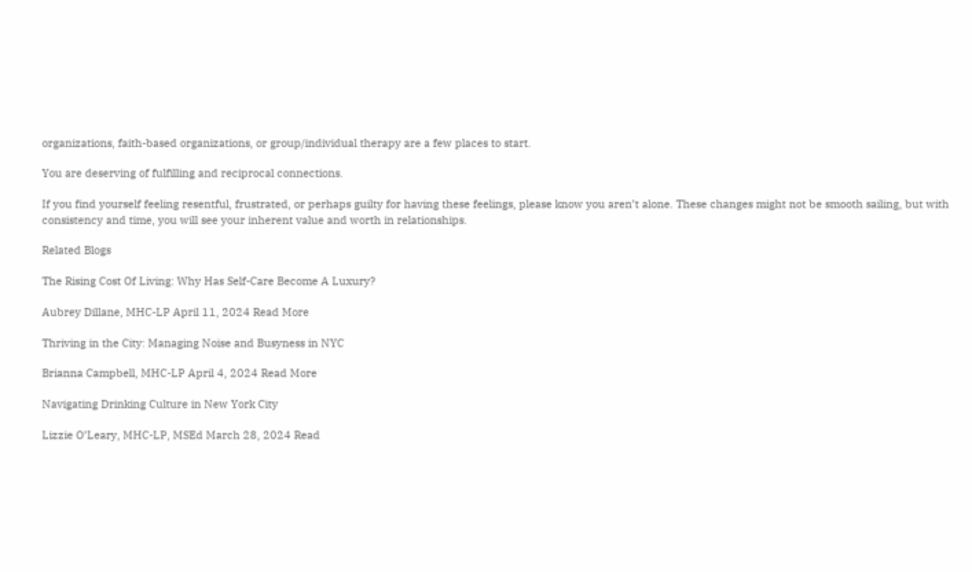organizations, faith-based organizations, or group/individual therapy are a few places to start.

You are deserving of fulfilling and reciprocal connections.

If you find yourself feeling resentful, frustrated, or perhaps guilty for having these feelings, please know you aren’t alone. These changes might not be smooth sailing, but with consistency and time, you will see your inherent value and worth in relationships.

Related Blogs

The Rising Cost Of Living: Why Has Self-Care Become A Luxury?

Aubrey Dillane, MHC-LP April 11, 2024 Read More

Thriving in the City: Managing Noise and Busyness in NYC

Brianna Campbell, MHC-LP April 4, 2024 Read More

Navigating Drinking Culture in New York City

Lizzie O’Leary, MHC-LP, MSEd March 28, 2024 Read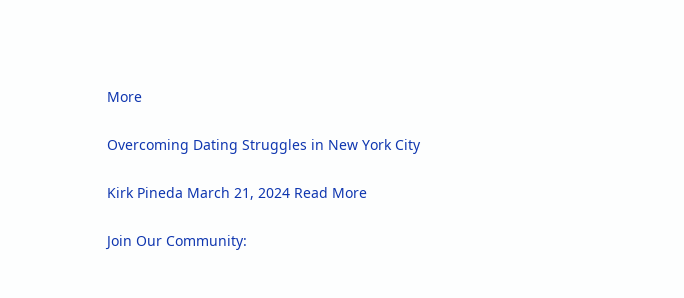More

Overcoming Dating Struggles in New York City

Kirk Pineda March 21, 2024 Read More

Join Our Community: